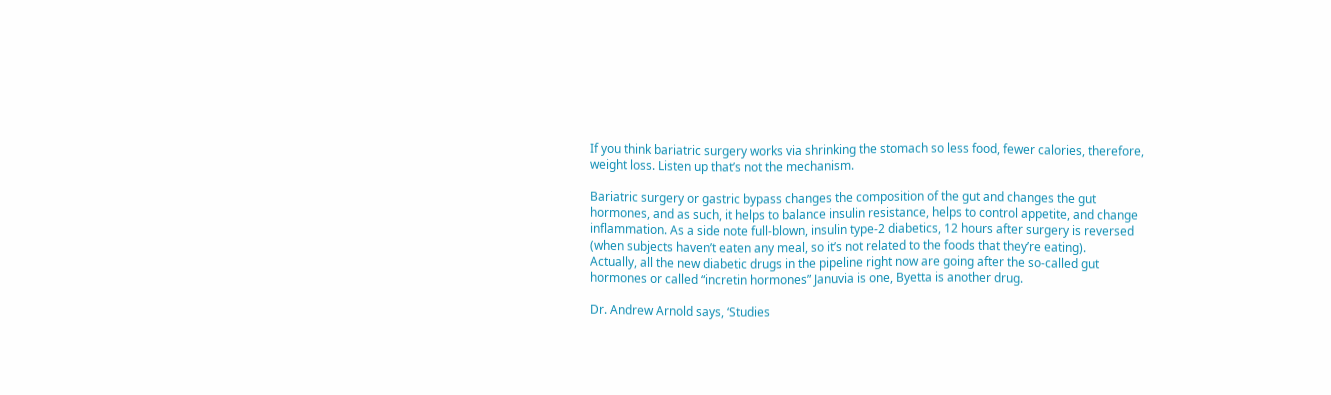If you think bariatric surgery works via shrinking the stomach so less food, fewer calories, therefore, weight loss. Listen up that’s not the mechanism.

Bariatric surgery or gastric bypass changes the composition of the gut and changes the gut hormones, and as such, it helps to balance insulin resistance, helps to control appetite, and change inflammation. As a side note full-blown, insulin type-2 diabetics, 12 hours after surgery is reversed (when subjects haven’t eaten any meal, so it’s not related to the foods that they’re eating).
Actually, all the new diabetic drugs in the pipeline right now are going after the so-called gut hormones or called “incretin hormones” Januvia is one, Byetta is another drug.

Dr. Andrew Arnold says, ‘Studies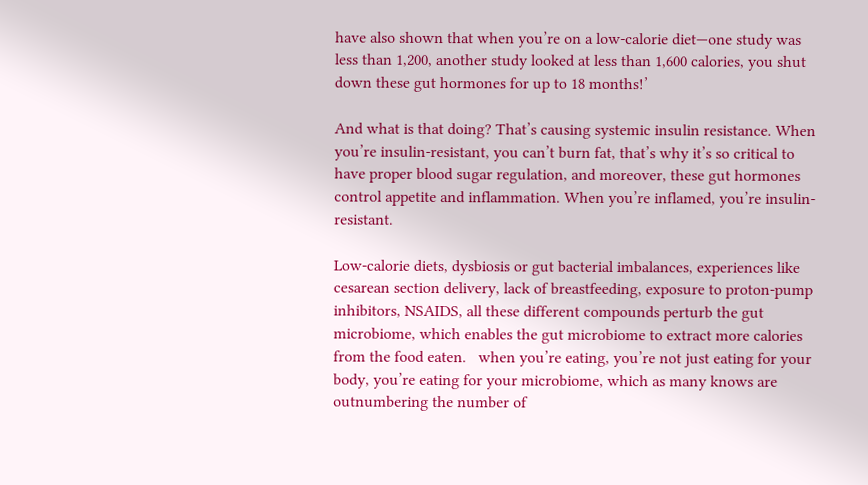have also shown that when you’re on a low-calorie diet—one study was less than 1,200, another study looked at less than 1,600 calories, you shut down these gut hormones for up to 18 months!’

And what is that doing? That’s causing systemic insulin resistance. When you’re insulin-resistant, you can’t burn fat, that’s why it’s so critical to have proper blood sugar regulation, and moreover, these gut hormones control appetite and inflammation. When you’re inflamed, you’re insulin-resistant.

Low-calorie diets, dysbiosis or gut bacterial imbalances, experiences like cesarean section delivery, lack of breastfeeding, exposure to proton-pump inhibitors, NSAIDS, all these different compounds perturb the gut microbiome, which enables the gut microbiome to extract more calories from the food eaten.   when you’re eating, you’re not just eating for your body, you’re eating for your microbiome, which as many knows are outnumbering the number of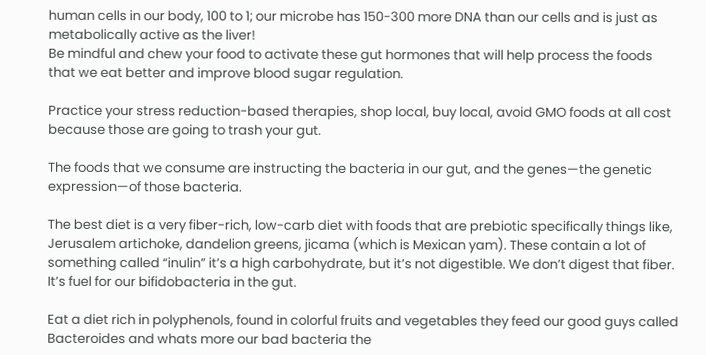human cells in our body, 100 to 1; our microbe has 150-300 more DNA than our cells and is just as metabolically active as the liver!
Be mindful and chew your food to activate these gut hormones that will help process the foods that we eat better and improve blood sugar regulation.

Practice your stress reduction-based therapies, shop local, buy local, avoid GMO foods at all cost because those are going to trash your gut.

The foods that we consume are instructing the bacteria in our gut, and the genes—the genetic expression—of those bacteria.

The best diet is a very fiber-rich, low-carb diet with foods that are prebiotic specifically things like, Jerusalem artichoke, dandelion greens, jicama (which is Mexican yam). These contain a lot of something called “inulin” it’s a high carbohydrate, but it’s not digestible. We don’t digest that fiber. It’s fuel for our bifidobacteria in the gut.

Eat a diet rich in polyphenols, found in colorful fruits and vegetables they feed our good guys called Bacteroides and whats more our bad bacteria the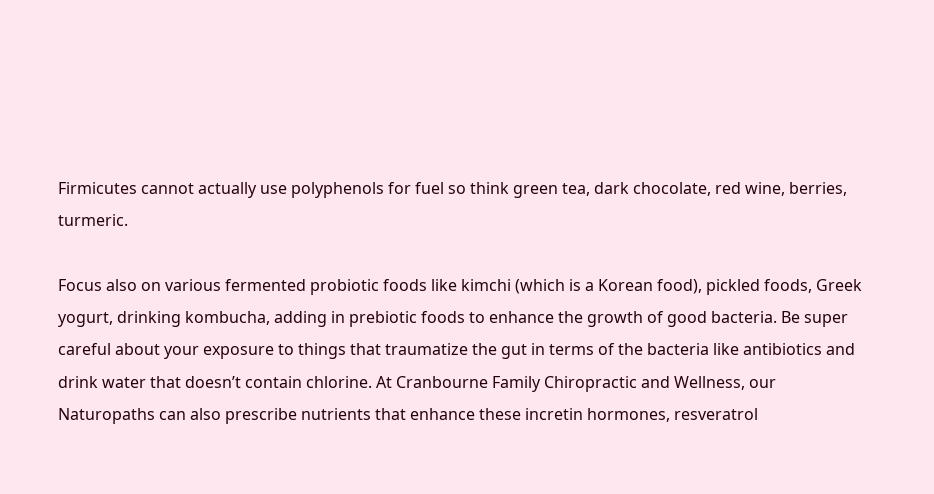Firmicutes cannot actually use polyphenols for fuel so think green tea, dark chocolate, red wine, berries, turmeric.

Focus also on various fermented probiotic foods like kimchi (which is a Korean food), pickled foods, Greek yogurt, drinking kombucha, adding in prebiotic foods to enhance the growth of good bacteria. Be super careful about your exposure to things that traumatize the gut in terms of the bacteria like antibiotics and drink water that doesn’t contain chlorine. At Cranbourne Family Chiropractic and Wellness, our Naturopaths can also prescribe nutrients that enhance these incretin hormones, resveratrol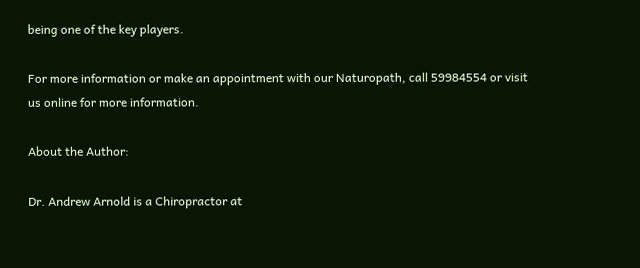being one of the key players.

For more information or make an appointment with our Naturopath, call 59984554 or visit us online for more information.

About the Author:

Dr. Andrew Arnold is a Chiropractor at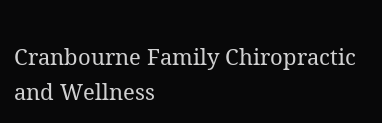Cranbourne Family Chiropractic and Wellness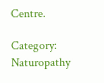Centre.

Category: Naturopathy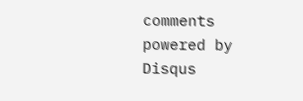comments powered by Disqus